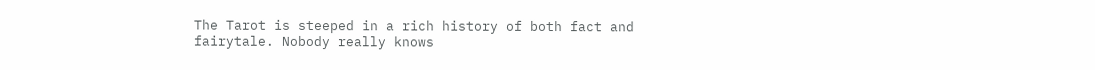The Tarot is steeped in a rich history of both fact and fairytale. Nobody really knows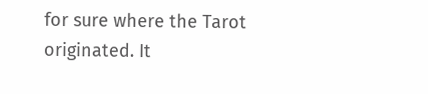for sure where the Tarot originated. It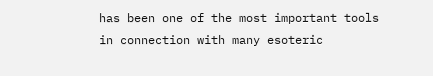has been one of the most important tools in connection with many esoteric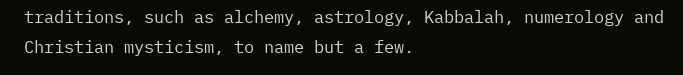traditions, such as alchemy, astrology, Kabbalah, numerology and Christian mysticism, to name but a few.